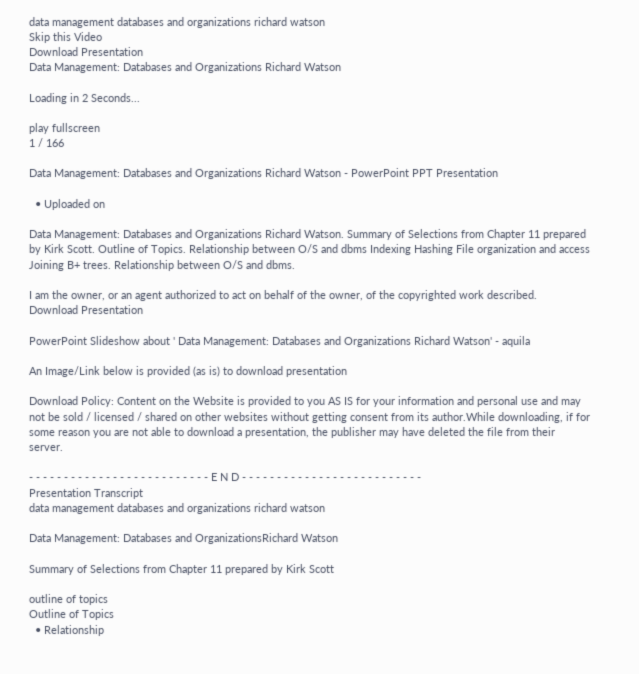data management databases and organizations richard watson
Skip this Video
Download Presentation
Data Management: Databases and Organizations Richard Watson

Loading in 2 Seconds...

play fullscreen
1 / 166

Data Management: Databases and Organizations Richard Watson - PowerPoint PPT Presentation

  • Uploaded on

Data Management: Databases and Organizations Richard Watson. Summary of Selections from Chapter 11 prepared by Kirk Scott. Outline of Topics. Relationship between O/S and dbms Indexing Hashing File organization and access Joining B+ trees. Relationship between O/S and dbms.

I am the owner, or an agent authorized to act on behalf of the owner, of the copyrighted work described.
Download Presentation

PowerPoint Slideshow about ' Data Management: Databases and Organizations Richard Watson' - aquila

An Image/Link below is provided (as is) to download presentation

Download Policy: Content on the Website is provided to you AS IS for your information and personal use and may not be sold / licensed / shared on other websites without getting consent from its author.While downloading, if for some reason you are not able to download a presentation, the publisher may have deleted the file from their server.

- - - - - - - - - - - - - - - - - - - - - - - - - - E N D - - - - - - - - - - - - - - - - - - - - - - - - - -
Presentation Transcript
data management databases and organizations richard watson

Data Management: Databases and OrganizationsRichard Watson

Summary of Selections from Chapter 11 prepared by Kirk Scott

outline of topics
Outline of Topics
  • Relationship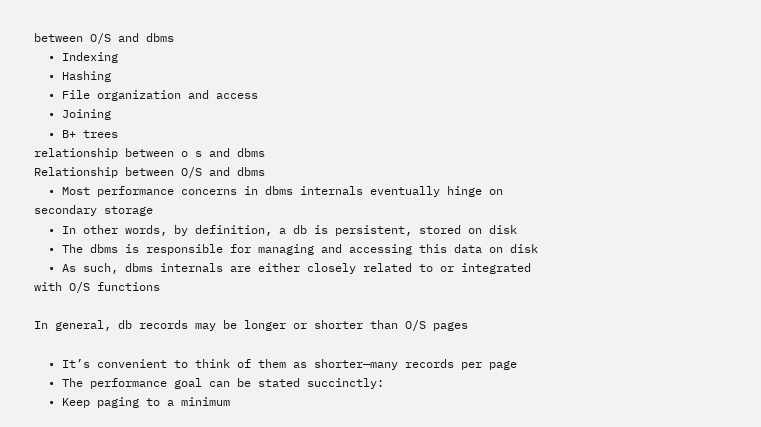between O/S and dbms
  • Indexing
  • Hashing
  • File organization and access
  • Joining
  • B+ trees
relationship between o s and dbms
Relationship between O/S and dbms
  • Most performance concerns in dbms internals eventually hinge on secondary storage
  • In other words, by definition, a db is persistent, stored on disk
  • The dbms is responsible for managing and accessing this data on disk
  • As such, dbms internals are either closely related to or integrated with O/S functions

In general, db records may be longer or shorter than O/S pages

  • It’s convenient to think of them as shorter—many records per page
  • The performance goal can be stated succinctly:
  • Keep paging to a minimum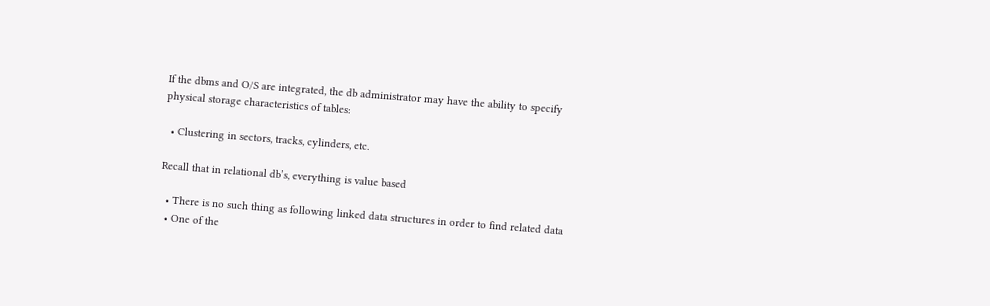If the dbms and O/S are integrated, the db administrator may have the ability to specify physical storage characteristics of tables:

  • Clustering in sectors, tracks, cylinders, etc.

Recall that in relational db’s, everything is value based

  • There is no such thing as following linked data structures in order to find related data
  • One of the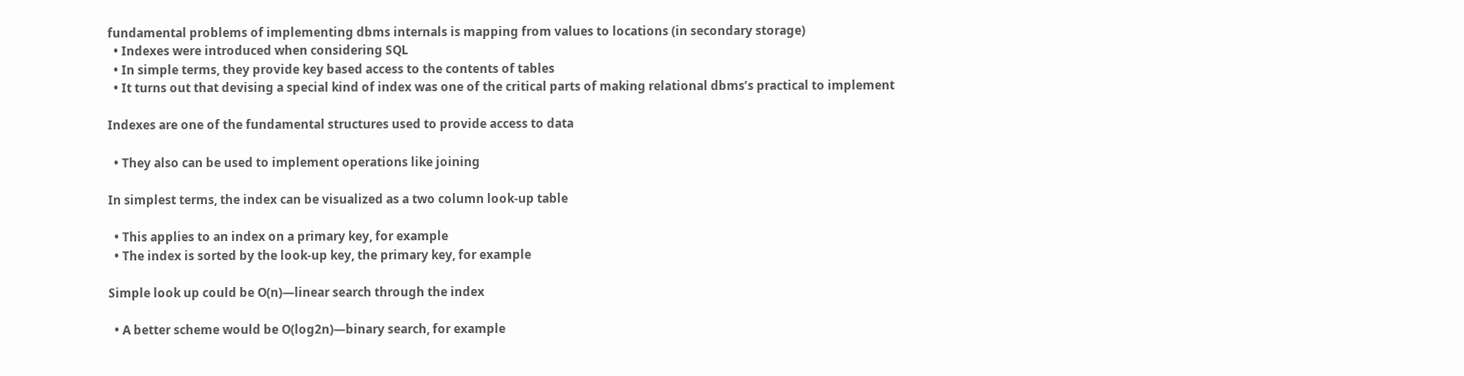fundamental problems of implementing dbms internals is mapping from values to locations (in secondary storage)
  • Indexes were introduced when considering SQL
  • In simple terms, they provide key based access to the contents of tables
  • It turns out that devising a special kind of index was one of the critical parts of making relational dbms’s practical to implement

Indexes are one of the fundamental structures used to provide access to data

  • They also can be used to implement operations like joining

In simplest terms, the index can be visualized as a two column look-up table

  • This applies to an index on a primary key, for example
  • The index is sorted by the look-up key, the primary key, for example

Simple look up could be O(n)—linear search through the index

  • A better scheme would be O(log2n)—binary search, for example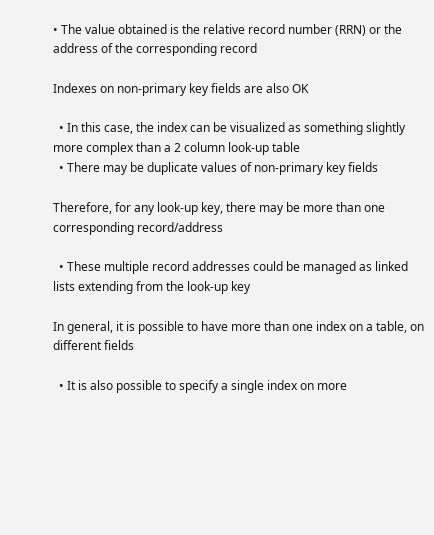• The value obtained is the relative record number (RRN) or the address of the corresponding record

Indexes on non-primary key fields are also OK

  • In this case, the index can be visualized as something slightly more complex than a 2 column look-up table
  • There may be duplicate values of non-primary key fields

Therefore, for any look-up key, there may be more than one corresponding record/address

  • These multiple record addresses could be managed as linked lists extending from the look-up key

In general, it is possible to have more than one index on a table, on different fields

  • It is also possible to specify a single index on more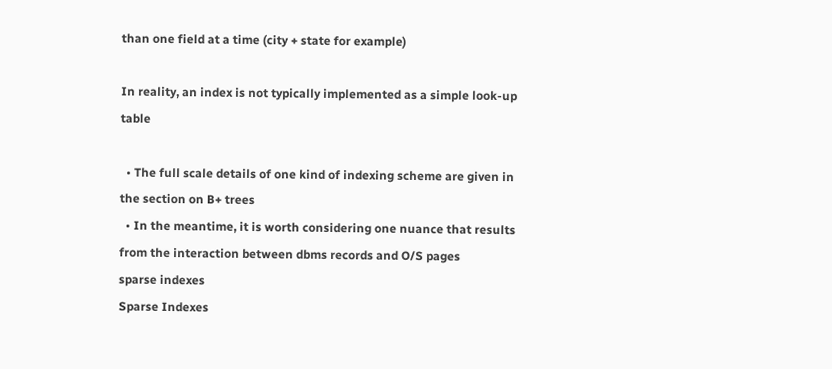than one field at a time (city + state for example)

In reality, an index is not typically implemented as a simple look-up table

  • The full scale details of one kind of indexing scheme are given in the section on B+ trees
  • In the meantime, it is worth considering one nuance that results from the interaction between dbms records and O/S pages
sparse indexes
Sparse Indexes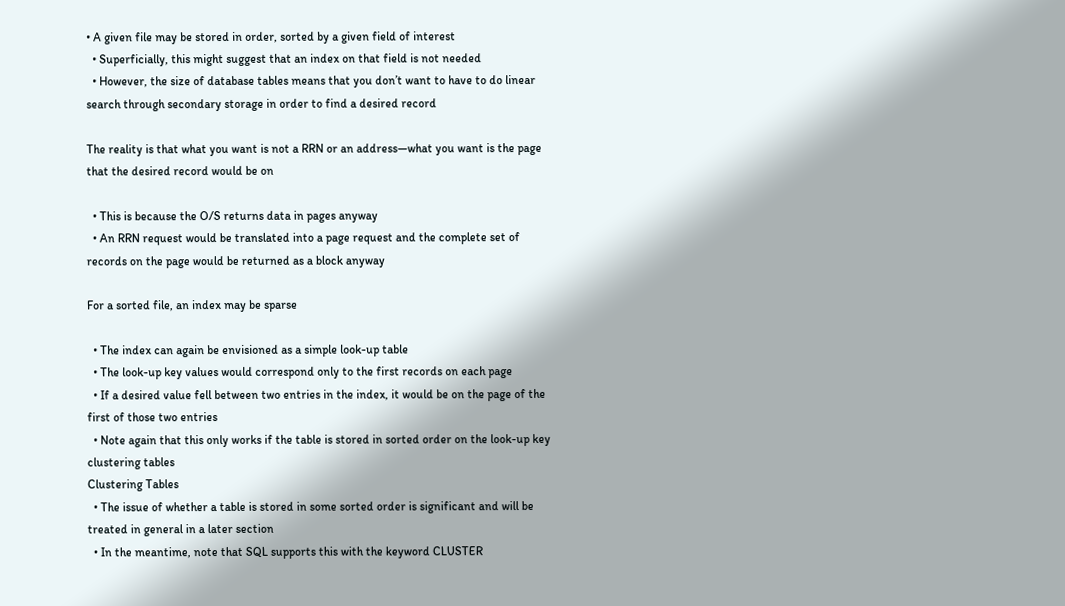• A given file may be stored in order, sorted by a given field of interest
  • Superficially, this might suggest that an index on that field is not needed
  • However, the size of database tables means that you don’t want to have to do linear search through secondary storage in order to find a desired record

The reality is that what you want is not a RRN or an address—what you want is the page that the desired record would be on

  • This is because the O/S returns data in pages anyway
  • An RRN request would be translated into a page request and the complete set of records on the page would be returned as a block anyway

For a sorted file, an index may be sparse

  • The index can again be envisioned as a simple look-up table
  • The look-up key values would correspond only to the first records on each page
  • If a desired value fell between two entries in the index, it would be on the page of the first of those two entries
  • Note again that this only works if the table is stored in sorted order on the look-up key
clustering tables
Clustering Tables
  • The issue of whether a table is stored in some sorted order is significant and will be treated in general in a later section
  • In the meantime, note that SQL supports this with the keyword CLUSTER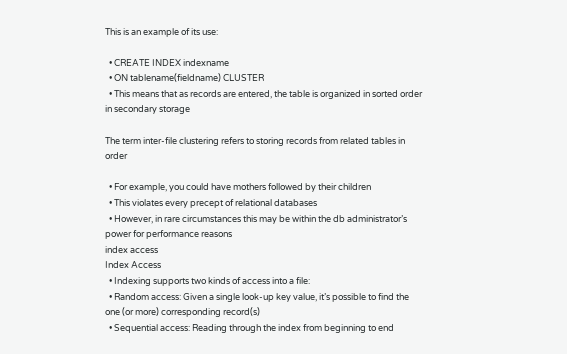This is an example of its use:

  • CREATE INDEX indexname
  • ON tablename(fieldname) CLUSTER
  • This means that as records are entered, the table is organized in sorted order in secondary storage

The term inter-file clustering refers to storing records from related tables in order

  • For example, you could have mothers followed by their children
  • This violates every precept of relational databases
  • However, in rare circumstances this may be within the db administrator’s power for performance reasons
index access
Index Access
  • Indexing supports two kinds of access into a file:
  • Random access: Given a single look-up key value, it’s possible to find the one (or more) corresponding record(s)
  • Sequential access: Reading through the index from beginning to end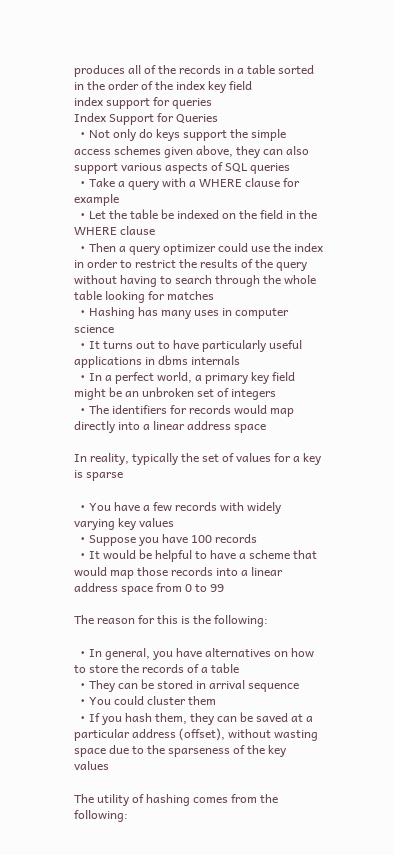produces all of the records in a table sorted in the order of the index key field
index support for queries
Index Support for Queries
  • Not only do keys support the simple access schemes given above, they can also support various aspects of SQL queries
  • Take a query with a WHERE clause for example
  • Let the table be indexed on the field in the WHERE clause
  • Then a query optimizer could use the index in order to restrict the results of the query without having to search through the whole table looking for matches
  • Hashing has many uses in computer science
  • It turns out to have particularly useful applications in dbms internals
  • In a perfect world, a primary key field might be an unbroken set of integers
  • The identifiers for records would map directly into a linear address space

In reality, typically the set of values for a key is sparse

  • You have a few records with widely varying key values
  • Suppose you have 100 records
  • It would be helpful to have a scheme that would map those records into a linear address space from 0 to 99

The reason for this is the following:

  • In general, you have alternatives on how to store the records of a table
  • They can be stored in arrival sequence
  • You could cluster them
  • If you hash them, they can be saved at a particular address (offset), without wasting space due to the sparseness of the key values

The utility of hashing comes from the following: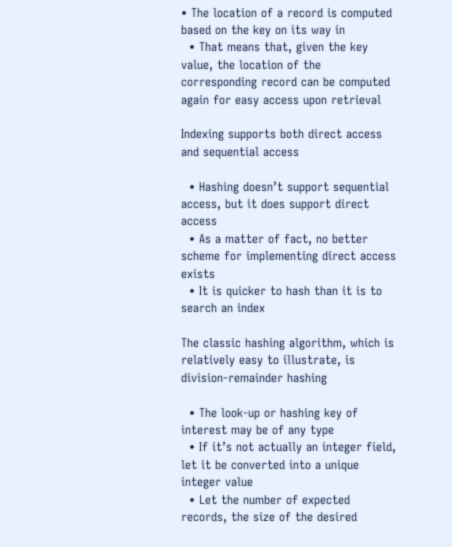• The location of a record is computed based on the key on its way in
  • That means that, given the key value, the location of the corresponding record can be computed again for easy access upon retrieval

Indexing supports both direct access and sequential access

  • Hashing doesn’t support sequential access, but it does support direct access
  • As a matter of fact, no better scheme for implementing direct access exists
  • It is quicker to hash than it is to search an index

The classic hashing algorithm, which is relatively easy to illustrate, is division-remainder hashing

  • The look-up or hashing key of interest may be of any type
  • If it’s not actually an integer field, let it be converted into a unique integer value
  • Let the number of expected records, the size of the desired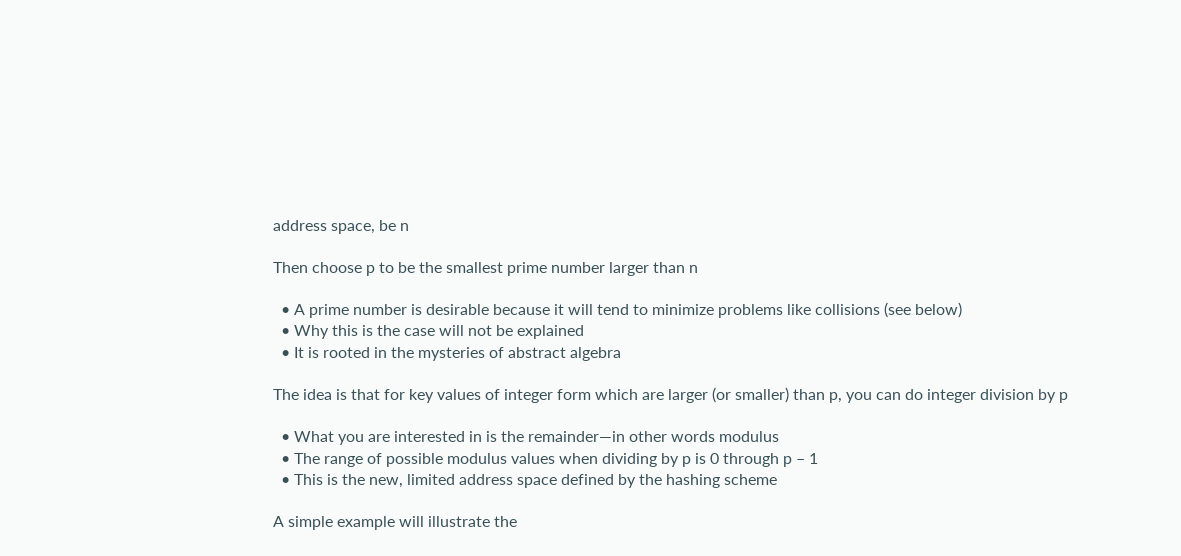address space, be n

Then choose p to be the smallest prime number larger than n

  • A prime number is desirable because it will tend to minimize problems like collisions (see below)
  • Why this is the case will not be explained
  • It is rooted in the mysteries of abstract algebra

The idea is that for key values of integer form which are larger (or smaller) than p, you can do integer division by p

  • What you are interested in is the remainder—in other words modulus
  • The range of possible modulus values when dividing by p is 0 through p – 1
  • This is the new, limited address space defined by the hashing scheme

A simple example will illustrate the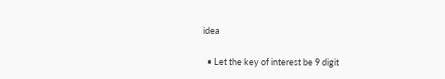idea

  • Let the key of interest be 9 digit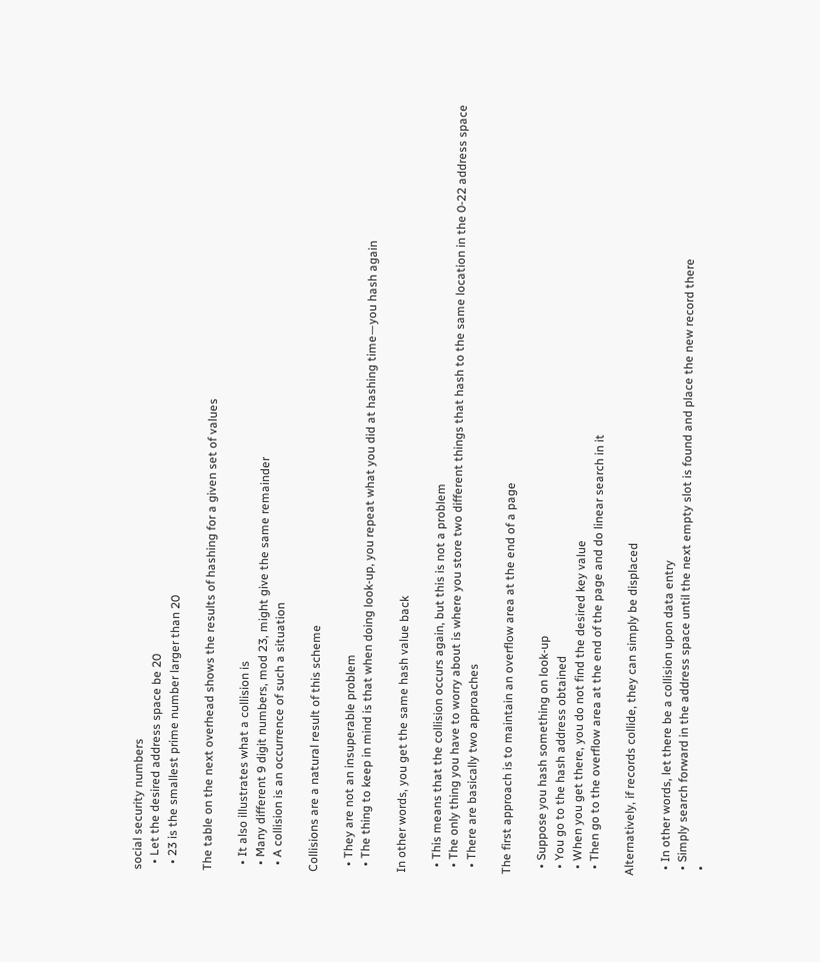social security numbers
  • Let the desired address space be 20
  • 23 is the smallest prime number larger than 20

The table on the next overhead shows the results of hashing for a given set of values

  • It also illustrates what a collision is
  • Many different 9 digit numbers, mod 23, might give the same remainder
  • A collision is an occurrence of such a situation

Collisions are a natural result of this scheme

  • They are not an insuperable problem
  • The thing to keep in mind is that when doing look-up, you repeat what you did at hashing time—you hash again

In other words, you get the same hash value back

  • This means that the collision occurs again, but this is not a problem
  • The only thing you have to worry about is where you store two different things that hash to the same location in the 0-22 address space
  • There are basically two approaches

The first approach is to maintain an overflow area at the end of a page

  • Suppose you hash something on look-up
  • You go to the hash address obtained
  • When you get there, you do not find the desired key value
  • Then go to the overflow area at the end of the page and do linear search in it

Alternatively, if records collide, they can simply be displaced

  • In other words, let there be a collision upon data entry
  • Simply search forward in the address space until the next empty slot is found and place the new record there
  •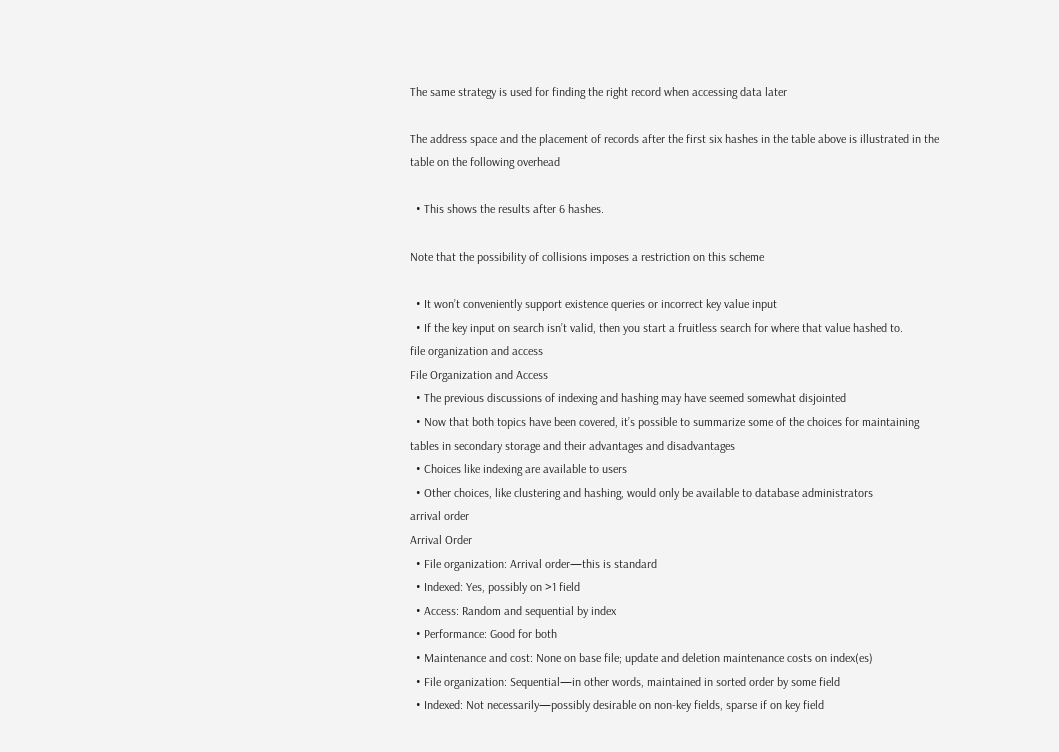The same strategy is used for finding the right record when accessing data later

The address space and the placement of records after the first six hashes in the table above is illustrated in the table on the following overhead

  • This shows the results after 6 hashes.

Note that the possibility of collisions imposes a restriction on this scheme

  • It won’t conveniently support existence queries or incorrect key value input
  • If the key input on search isn’t valid, then you start a fruitless search for where that value hashed to.
file organization and access
File Organization and Access
  • The previous discussions of indexing and hashing may have seemed somewhat disjointed
  • Now that both topics have been covered, it’s possible to summarize some of the choices for maintaining tables in secondary storage and their advantages and disadvantages
  • Choices like indexing are available to users
  • Other choices, like clustering and hashing, would only be available to database administrators
arrival order
Arrival Order
  • File organization: Arrival order—this is standard
  • Indexed: Yes, possibly on >1 field
  • Access: Random and sequential by index
  • Performance: Good for both
  • Maintenance and cost: None on base file; update and deletion maintenance costs on index(es)
  • File organization: Sequential—in other words, maintained in sorted order by some field
  • Indexed: Not necessarily—possibly desirable on non-key fields, sparse if on key field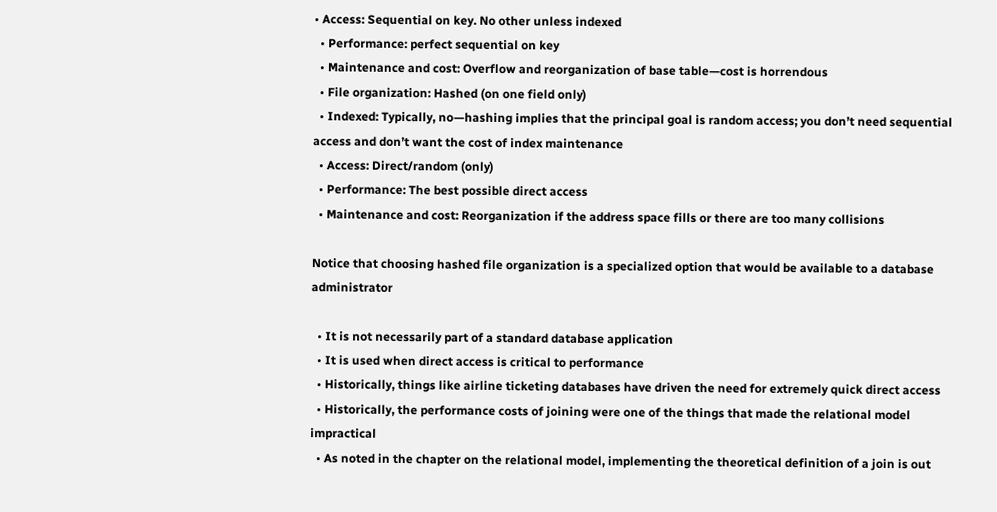• Access: Sequential on key. No other unless indexed
  • Performance: perfect sequential on key
  • Maintenance and cost: Overflow and reorganization of base table—cost is horrendous
  • File organization: Hashed (on one field only)
  • Indexed: Typically, no—hashing implies that the principal goal is random access; you don’t need sequential access and don’t want the cost of index maintenance
  • Access: Direct/random (only)
  • Performance: The best possible direct access
  • Maintenance and cost: Reorganization if the address space fills or there are too many collisions

Notice that choosing hashed file organization is a specialized option that would be available to a database administrator

  • It is not necessarily part of a standard database application
  • It is used when direct access is critical to performance
  • Historically, things like airline ticketing databases have driven the need for extremely quick direct access
  • Historically, the performance costs of joining were one of the things that made the relational model impractical
  • As noted in the chapter on the relational model, implementing the theoretical definition of a join is out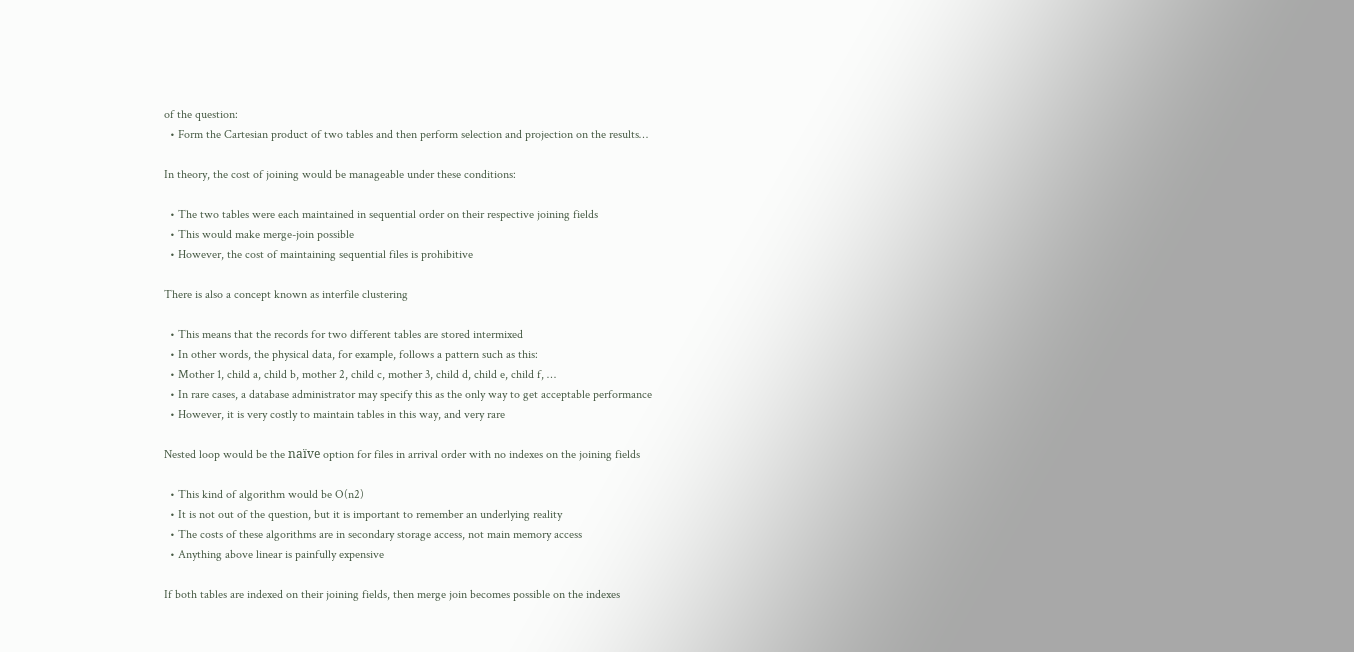of the question:
  • Form the Cartesian product of two tables and then perform selection and projection on the results…

In theory, the cost of joining would be manageable under these conditions:

  • The two tables were each maintained in sequential order on their respective joining fields
  • This would make merge-join possible
  • However, the cost of maintaining sequential files is prohibitive

There is also a concept known as interfile clustering

  • This means that the records for two different tables are stored intermixed
  • In other words, the physical data, for example, follows a pattern such as this:
  • Mother 1, child a, child b, mother 2, child c, mother 3, child d, child e, child f, …
  • In rare cases, a database administrator may specify this as the only way to get acceptable performance
  • However, it is very costly to maintain tables in this way, and very rare

Nested loop would be the naïve option for files in arrival order with no indexes on the joining fields

  • This kind of algorithm would be O(n2)
  • It is not out of the question, but it is important to remember an underlying reality
  • The costs of these algorithms are in secondary storage access, not main memory access
  • Anything above linear is painfully expensive

If both tables are indexed on their joining fields, then merge join becomes possible on the indexes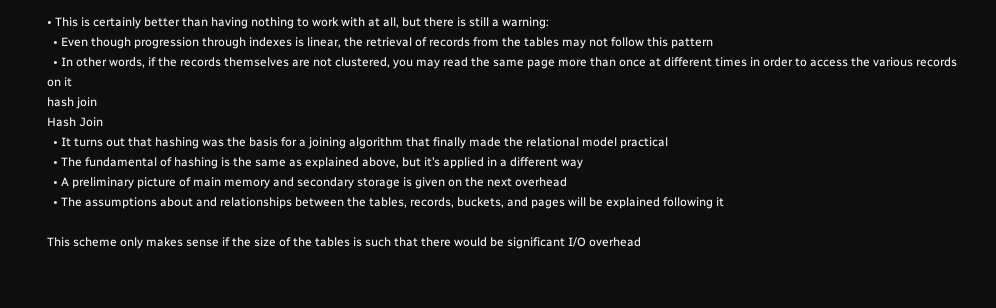• This is certainly better than having nothing to work with at all, but there is still a warning:
  • Even though progression through indexes is linear, the retrieval of records from the tables may not follow this pattern
  • In other words, if the records themselves are not clustered, you may read the same page more than once at different times in order to access the various records on it
hash join
Hash Join
  • It turns out that hashing was the basis for a joining algorithm that finally made the relational model practical
  • The fundamental of hashing is the same as explained above, but it’s applied in a different way
  • A preliminary picture of main memory and secondary storage is given on the next overhead
  • The assumptions about and relationships between the tables, records, buckets, and pages will be explained following it

This scheme only makes sense if the size of the tables is such that there would be significant I/O overhead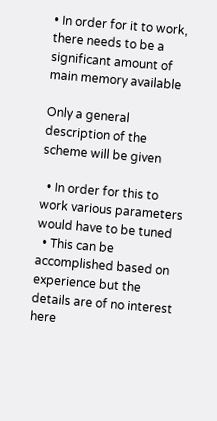• In order for it to work, there needs to be a significant amount of main memory available

Only a general description of the scheme will be given

  • In order for this to work various parameters would have to be tuned
  • This can be accomplished based on experience but the details are of no interest here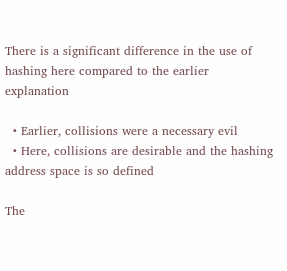There is a significant difference in the use of hashing here compared to the earlier explanation

  • Earlier, collisions were a necessary evil
  • Here, collisions are desirable and the hashing address space is so defined

The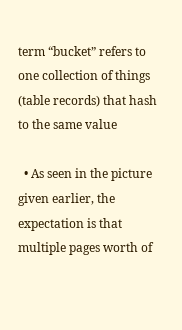term “bucket” refers to one collection of things (table records) that hash to the same value

  • As seen in the picture given earlier, the expectation is that multiple pages worth of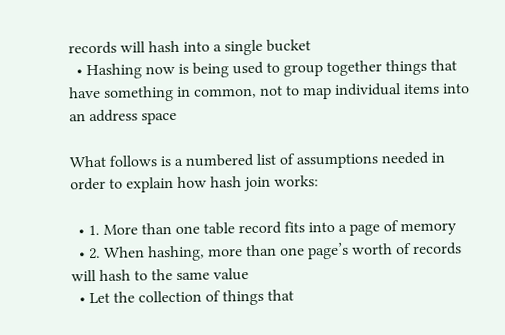records will hash into a single bucket
  • Hashing now is being used to group together things that have something in common, not to map individual items into an address space

What follows is a numbered list of assumptions needed in order to explain how hash join works:

  • 1. More than one table record fits into a page of memory
  • 2. When hashing, more than one page’s worth of records will hash to the same value
  • Let the collection of things that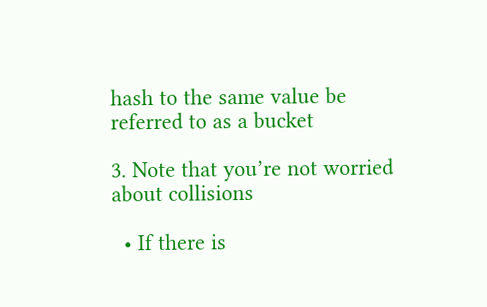hash to the same value be referred to as a bucket

3. Note that you’re not worried about collisions

  • If there is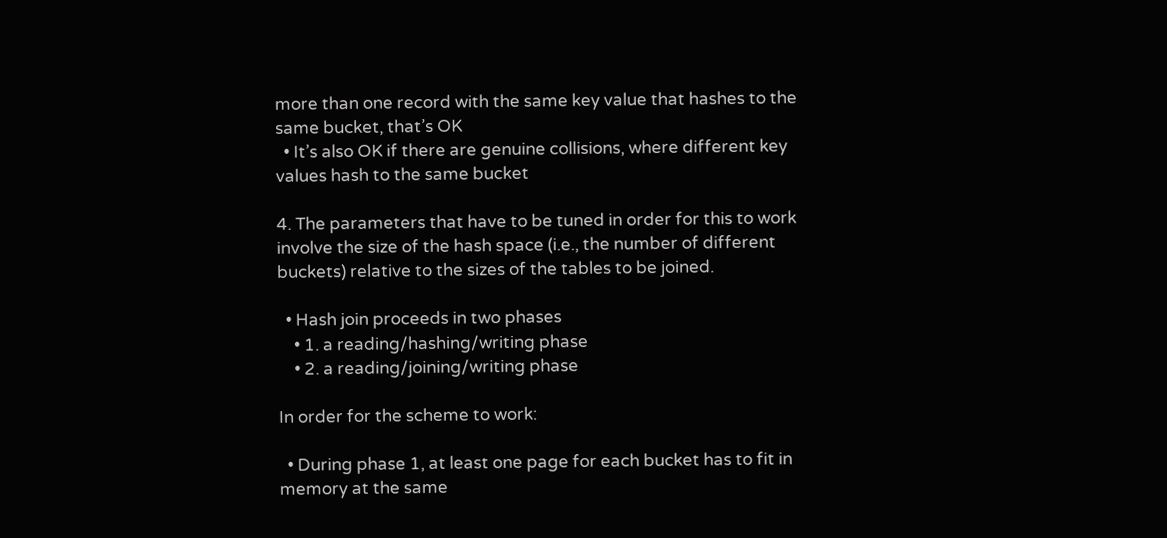more than one record with the same key value that hashes to the same bucket, that’s OK
  • It’s also OK if there are genuine collisions, where different key values hash to the same bucket

4. The parameters that have to be tuned in order for this to work involve the size of the hash space (i.e., the number of different buckets) relative to the sizes of the tables to be joined.

  • Hash join proceeds in two phases
    • 1. a reading/hashing/writing phase
    • 2. a reading/joining/writing phase

In order for the scheme to work:

  • During phase 1, at least one page for each bucket has to fit in memory at the same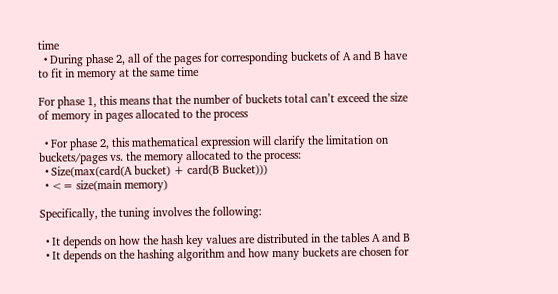time
  • During phase 2, all of the pages for corresponding buckets of A and B have to fit in memory at the same time

For phase 1, this means that the number of buckets total can’t exceed the size of memory in pages allocated to the process

  • For phase 2, this mathematical expression will clarify the limitation on buckets/pages vs. the memory allocated to the process:
  • Size(max(card(A bucket) + card(B Bucket)))
  • <= size(main memory)

Specifically, the tuning involves the following:

  • It depends on how the hash key values are distributed in the tables A and B
  • It depends on the hashing algorithm and how many buckets are chosen for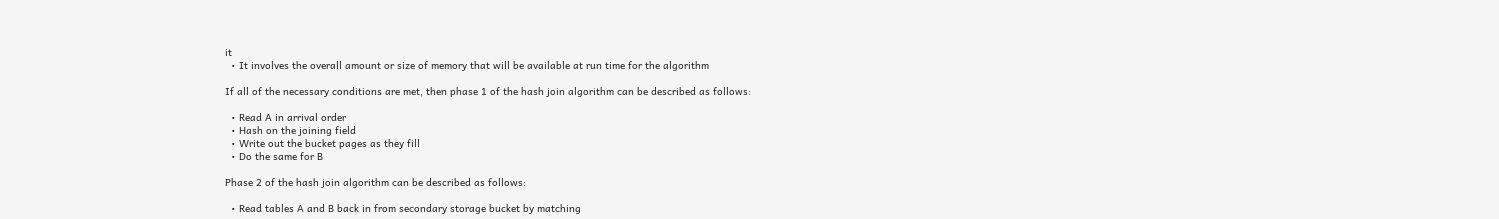it
  • It involves the overall amount or size of memory that will be available at run time for the algorithm

If all of the necessary conditions are met, then phase 1 of the hash join algorithm can be described as follows:

  • Read A in arrival order
  • Hash on the joining field
  • Write out the bucket pages as they fill
  • Do the same for B

Phase 2 of the hash join algorithm can be described as follows:

  • Read tables A and B back in from secondary storage bucket by matching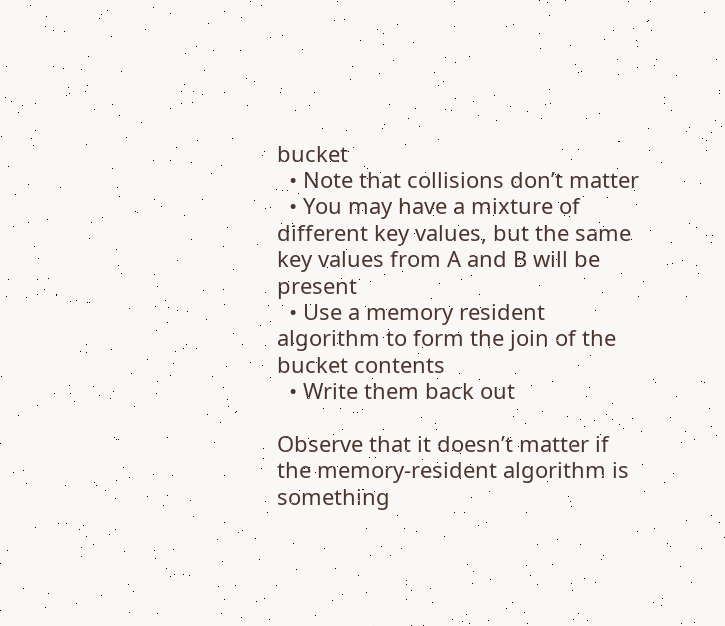bucket
  • Note that collisions don’t matter
  • You may have a mixture of different key values, but the same key values from A and B will be present
  • Use a memory resident algorithm to form the join of the bucket contents
  • Write them back out

Observe that it doesn’t matter if the memory-resident algorithm is something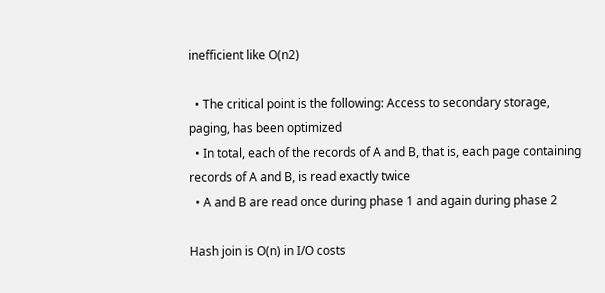inefficient like O(n2)

  • The critical point is the following: Access to secondary storage, paging, has been optimized
  • In total, each of the records of A and B, that is, each page containing records of A and B, is read exactly twice
  • A and B are read once during phase 1 and again during phase 2

Hash join is O(n) in I/O costs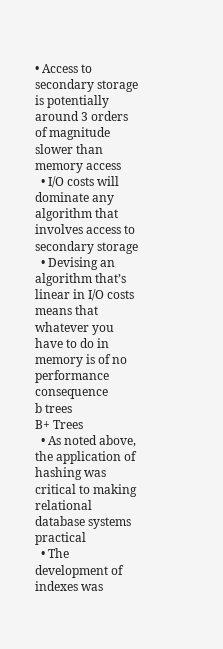• Access to secondary storage is potentially around 3 orders of magnitude slower than memory access
  • I/O costs will dominate any algorithm that involves access to secondary storage
  • Devising an algorithm that’s linear in I/O costs means that whatever you have to do in memory is of no performance consequence
b trees
B+ Trees
  • As noted above, the application of hashing was critical to making relational database systems practical
  • The development of indexes was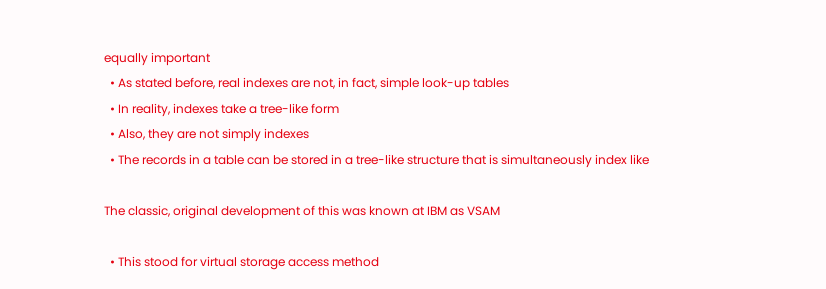equally important
  • As stated before, real indexes are not, in fact, simple look-up tables
  • In reality, indexes take a tree-like form
  • Also, they are not simply indexes
  • The records in a table can be stored in a tree-like structure that is simultaneously index like

The classic, original development of this was known at IBM as VSAM

  • This stood for virtual storage access method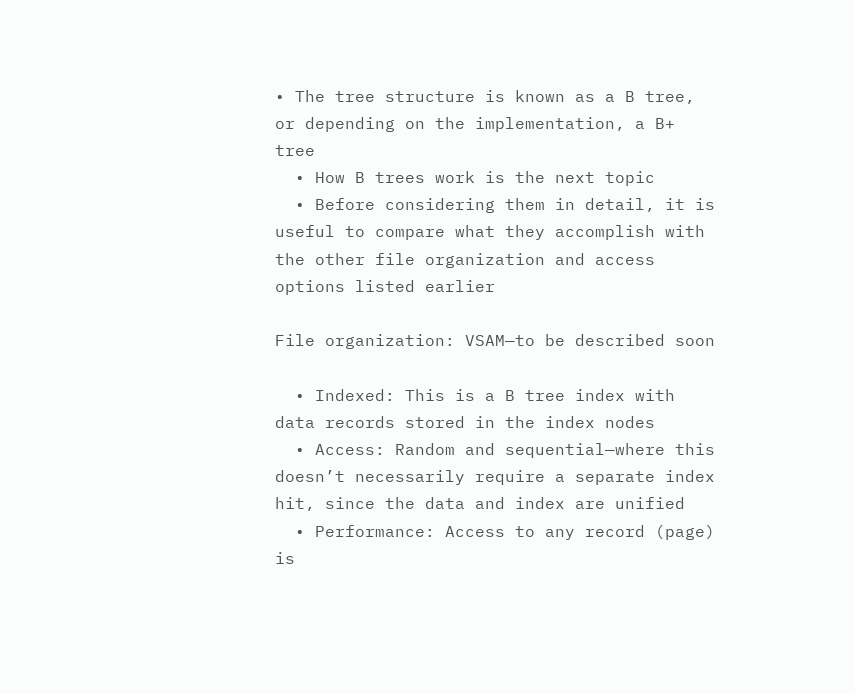• The tree structure is known as a B tree, or depending on the implementation, a B+ tree
  • How B trees work is the next topic
  • Before considering them in detail, it is useful to compare what they accomplish with the other file organization and access options listed earlier

File organization: VSAM—to be described soon

  • Indexed: This is a B tree index with data records stored in the index nodes
  • Access: Random and sequential—where this doesn’t necessarily require a separate index hit, since the data and index are unified
  • Performance: Access to any record (page) is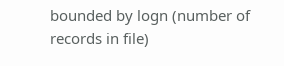bounded by logn (number of records in file)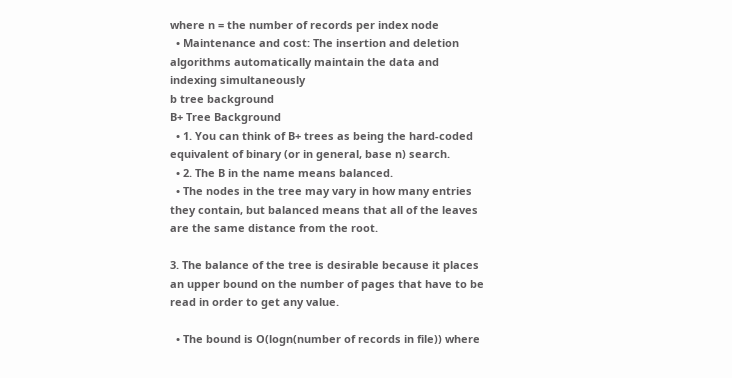where n = the number of records per index node
  • Maintenance and cost: The insertion and deletion algorithms automatically maintain the data and indexing simultaneously
b tree background
B+ Tree Background
  • 1. You can think of B+ trees as being the hard-coded equivalent of binary (or in general, base n) search.
  • 2. The B in the name means balanced.
  • The nodes in the tree may vary in how many entries they contain, but balanced means that all of the leaves are the same distance from the root.

3. The balance of the tree is desirable because it places an upper bound on the number of pages that have to be read in order to get any value.

  • The bound is O(logn(number of records in file)) where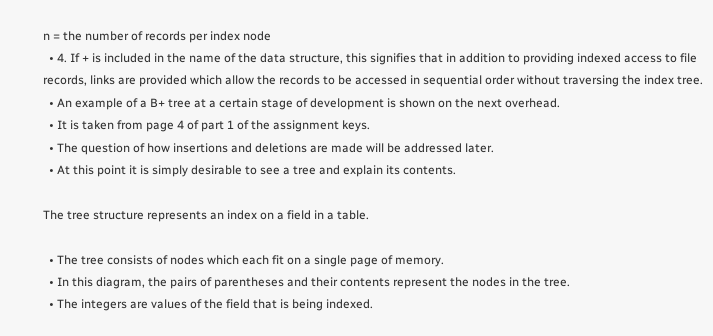n = the number of records per index node
  • 4. If + is included in the name of the data structure, this signifies that in addition to providing indexed access to file records, links are provided which allow the records to be accessed in sequential order without traversing the index tree.
  • An example of a B+ tree at a certain stage of development is shown on the next overhead.
  • It is taken from page 4 of part 1 of the assignment keys.
  • The question of how insertions and deletions are made will be addressed later.
  • At this point it is simply desirable to see a tree and explain its contents.

The tree structure represents an index on a field in a table.

  • The tree consists of nodes which each fit on a single page of memory.
  • In this diagram, the pairs of parentheses and their contents represent the nodes in the tree.
  • The integers are values of the field that is being indexed.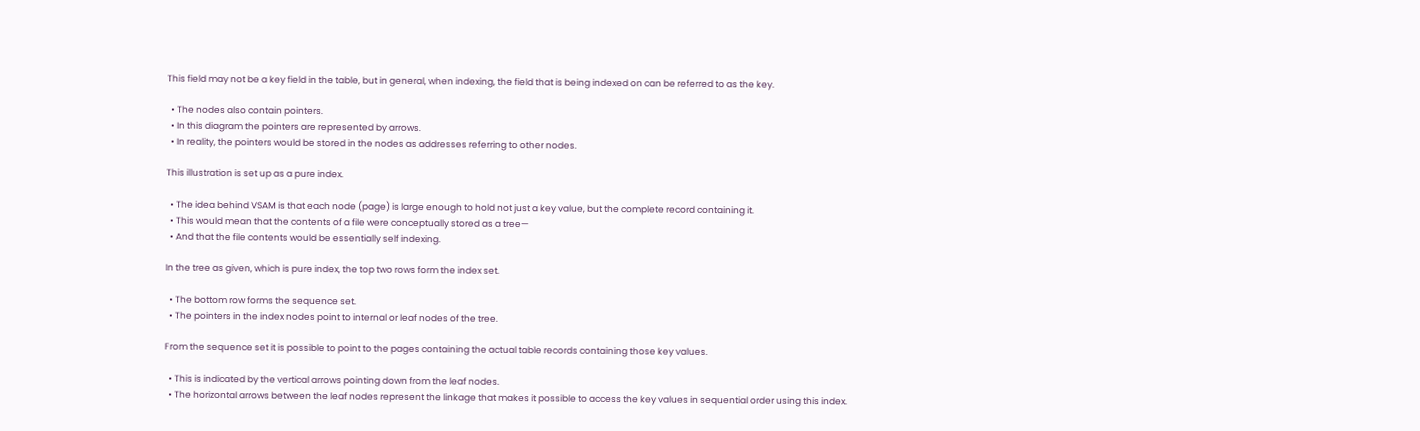This field may not be a key field in the table, but in general, when indexing, the field that is being indexed on can be referred to as the key.

  • The nodes also contain pointers.
  • In this diagram the pointers are represented by arrows.
  • In reality, the pointers would be stored in the nodes as addresses referring to other nodes.

This illustration is set up as a pure index.

  • The idea behind VSAM is that each node (page) is large enough to hold not just a key value, but the complete record containing it.
  • This would mean that the contents of a file were conceptually stored as a tree—
  • And that the file contents would be essentially self indexing.

In the tree as given, which is pure index, the top two rows form the index set.

  • The bottom row forms the sequence set.
  • The pointers in the index nodes point to internal or leaf nodes of the tree.

From the sequence set it is possible to point to the pages containing the actual table records containing those key values.

  • This is indicated by the vertical arrows pointing down from the leaf nodes.
  • The horizontal arrows between the leaf nodes represent the linkage that makes it possible to access the key values in sequential order using this index.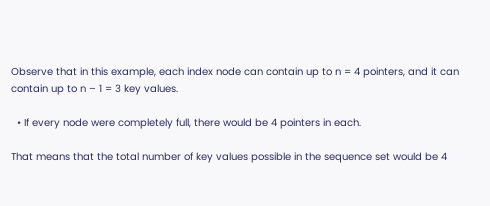Observe that in this example, each index node can contain up to n = 4 pointers, and it can contain up to n – 1 = 3 key values.

  • If every node were completely full, there would be 4 pointers in each.

That means that the total number of key values possible in the sequence set would be 4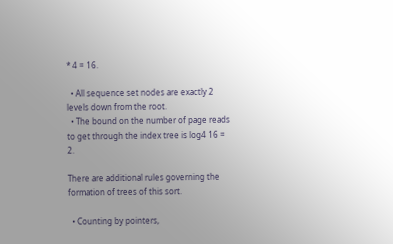* 4 = 16.

  • All sequence set nodes are exactly 2 levels down from the root.
  • The bound on the number of page reads to get through the index tree is log4 16 = 2.

There are additional rules governing the formation of trees of this sort.

  • Counting by pointers,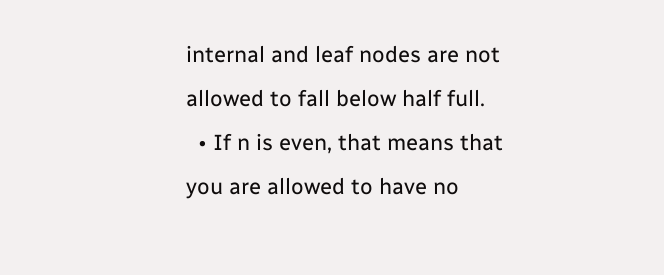internal and leaf nodes are not allowed to fall below half full.
  • If n is even, that means that you are allowed to have no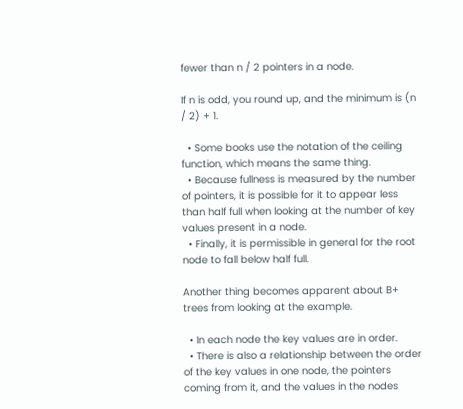fewer than n / 2 pointers in a node.

If n is odd, you round up, and the minimum is (n / 2) + 1.

  • Some books use the notation of the ceiling function, which means the same thing.
  • Because fullness is measured by the number of pointers, it is possible for it to appear less than half full when looking at the number of key values present in a node.
  • Finally, it is permissible in general for the root node to fall below half full.

Another thing becomes apparent about B+ trees from looking at the example.

  • In each node the key values are in order.
  • There is also a relationship between the order of the key values in one node, the pointers coming from it, and the values in the nodes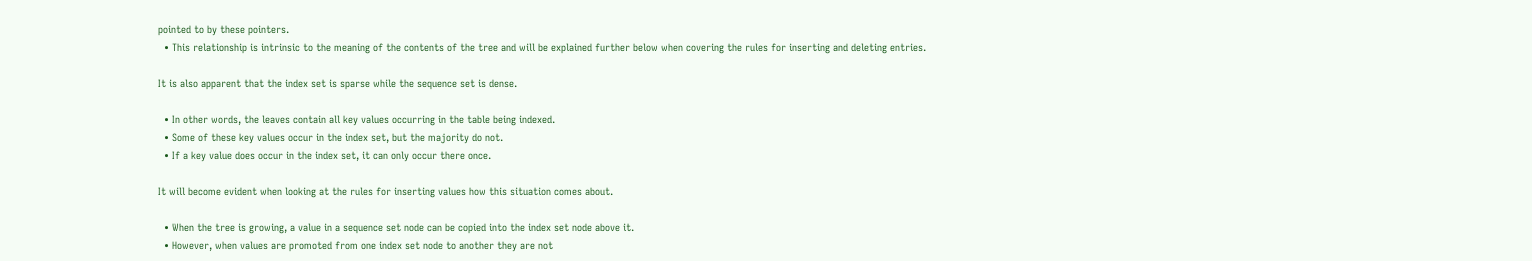pointed to by these pointers.
  • This relationship is intrinsic to the meaning of the contents of the tree and will be explained further below when covering the rules for inserting and deleting entries.

It is also apparent that the index set is sparse while the sequence set is dense.

  • In other words, the leaves contain all key values occurring in the table being indexed.
  • Some of these key values occur in the index set, but the majority do not.
  • If a key value does occur in the index set, it can only occur there once.

It will become evident when looking at the rules for inserting values how this situation comes about.

  • When the tree is growing, a value in a sequence set node can be copied into the index set node above it.
  • However, when values are promoted from one index set node to another they are not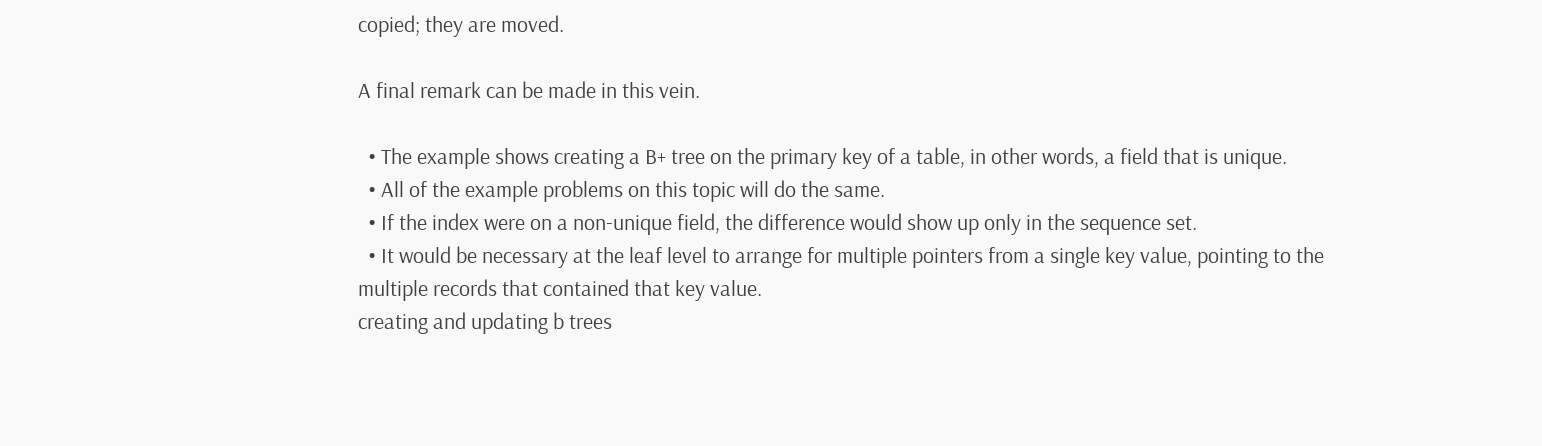copied; they are moved.

A final remark can be made in this vein.

  • The example shows creating a B+ tree on the primary key of a table, in other words, a field that is unique.
  • All of the example problems on this topic will do the same.
  • If the index were on a non-unique field, the difference would show up only in the sequence set.
  • It would be necessary at the leaf level to arrange for multiple pointers from a single key value, pointing to the multiple records that contained that key value.
creating and updating b trees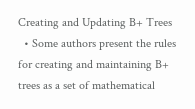Creating and Updating B+ Trees
  • Some authors present the rules for creating and maintaining B+ trees as a set of mathematical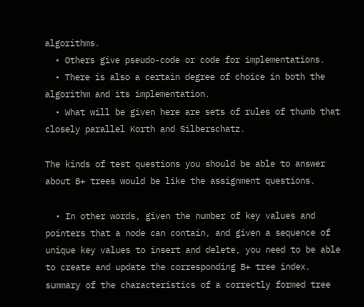algorithms.
  • Others give pseudo-code or code for implementations.
  • There is also a certain degree of choice in both the algorithm and its implementation.
  • What will be given here are sets of rules of thumb that closely parallel Korth and Silberschatz.

The kinds of test questions you should be able to answer about B+ trees would be like the assignment questions.

  • In other words, given the number of key values and pointers that a node can contain, and given a sequence of unique key values to insert and delete, you need to be able to create and update the corresponding B+ tree index.
summary of the characteristics of a correctly formed tree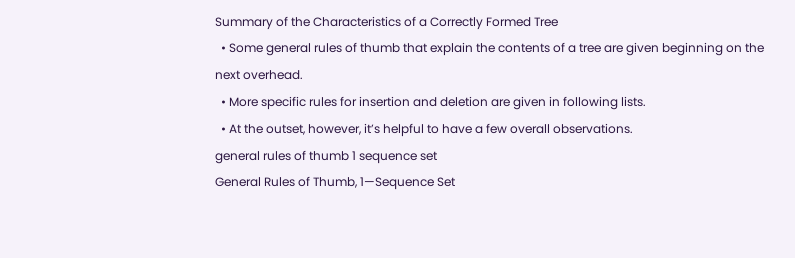Summary of the Characteristics of a Correctly Formed Tree
  • Some general rules of thumb that explain the contents of a tree are given beginning on the next overhead.
  • More specific rules for insertion and deletion are given in following lists.
  • At the outset, however, it’s helpful to have a few overall observations.
general rules of thumb 1 sequence set
General Rules of Thumb, 1—Sequence Set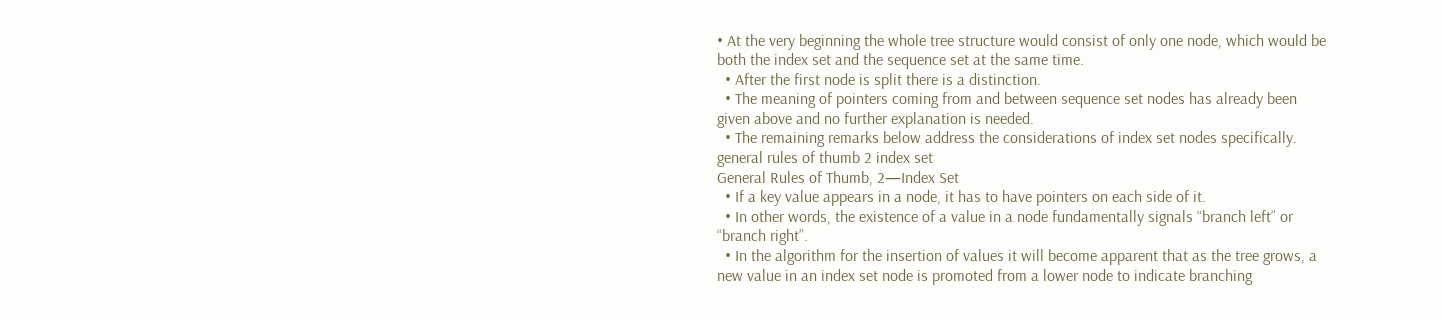• At the very beginning the whole tree structure would consist of only one node, which would be both the index set and the sequence set at the same time.
  • After the first node is split there is a distinction.
  • The meaning of pointers coming from and between sequence set nodes has already been given above and no further explanation is needed.
  • The remaining remarks below address the considerations of index set nodes specifically.
general rules of thumb 2 index set
General Rules of Thumb, 2—Index Set
  • If a key value appears in a node, it has to have pointers on each side of it.
  • In other words, the existence of a value in a node fundamentally signals “branch left” or “branch right”.
  • In the algorithm for the insertion of values it will become apparent that as the tree grows, a new value in an index set node is promoted from a lower node to indicate branching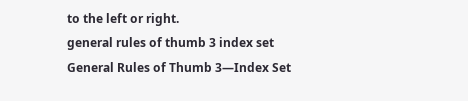to the left or right.
general rules of thumb 3 index set
General Rules of Thumb 3—Index Set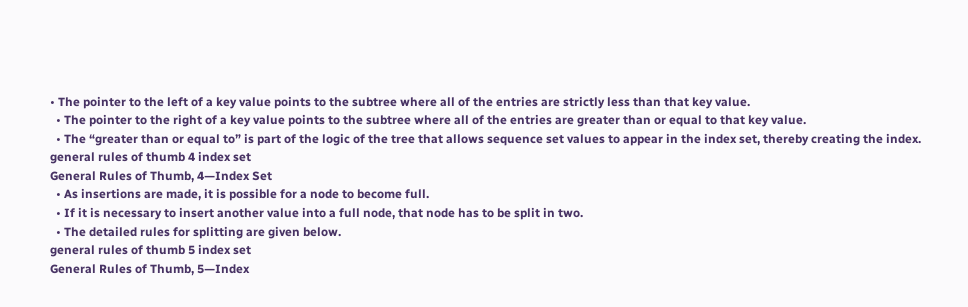• The pointer to the left of a key value points to the subtree where all of the entries are strictly less than that key value.
  • The pointer to the right of a key value points to the subtree where all of the entries are greater than or equal to that key value.
  • The “greater than or equal to” is part of the logic of the tree that allows sequence set values to appear in the index set, thereby creating the index.
general rules of thumb 4 index set
General Rules of Thumb, 4—Index Set
  • As insertions are made, it is possible for a node to become full.
  • If it is necessary to insert another value into a full node, that node has to be split in two.
  • The detailed rules for splitting are given below.
general rules of thumb 5 index set
General Rules of Thumb, 5—Index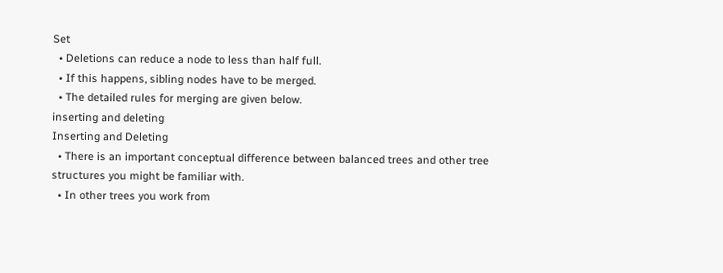Set
  • Deletions can reduce a node to less than half full.
  • If this happens, sibling nodes have to be merged.
  • The detailed rules for merging are given below.
inserting and deleting
Inserting and Deleting
  • There is an important conceptual difference between balanced trees and other tree structures you might be familiar with.
  • In other trees you work from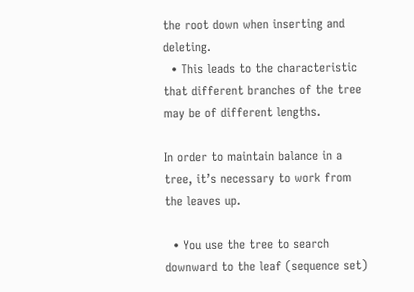the root down when inserting and deleting.
  • This leads to the characteristic that different branches of the tree may be of different lengths.

In order to maintain balance in a tree, it’s necessary to work from the leaves up.

  • You use the tree to search downward to the leaf (sequence set)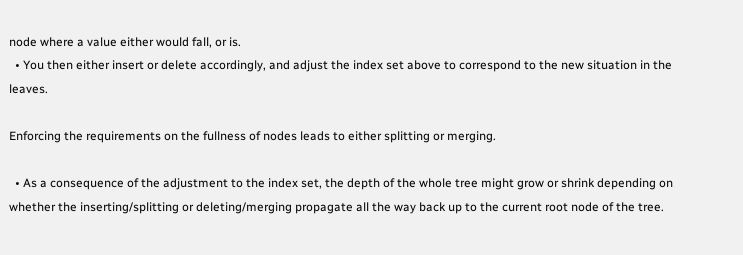node where a value either would fall, or is.
  • You then either insert or delete accordingly, and adjust the index set above to correspond to the new situation in the leaves.

Enforcing the requirements on the fullness of nodes leads to either splitting or merging.

  • As a consequence of the adjustment to the index set, the depth of the whole tree might grow or shrink depending on whether the inserting/splitting or deleting/merging propagate all the way back up to the current root node of the tree.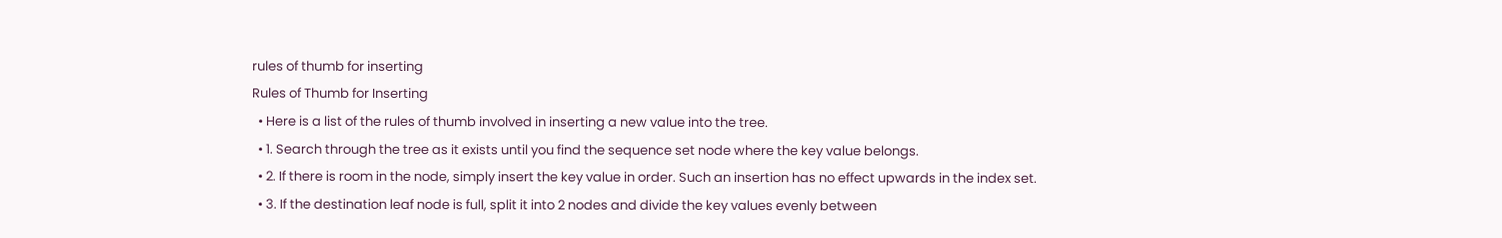rules of thumb for inserting
Rules of Thumb for Inserting
  • Here is a list of the rules of thumb involved in inserting a new value into the tree.
  • 1. Search through the tree as it exists until you find the sequence set node where the key value belongs.
  • 2. If there is room in the node, simply insert the key value in order. Such an insertion has no effect upwards in the index set.
  • 3. If the destination leaf node is full, split it into 2 nodes and divide the key values evenly between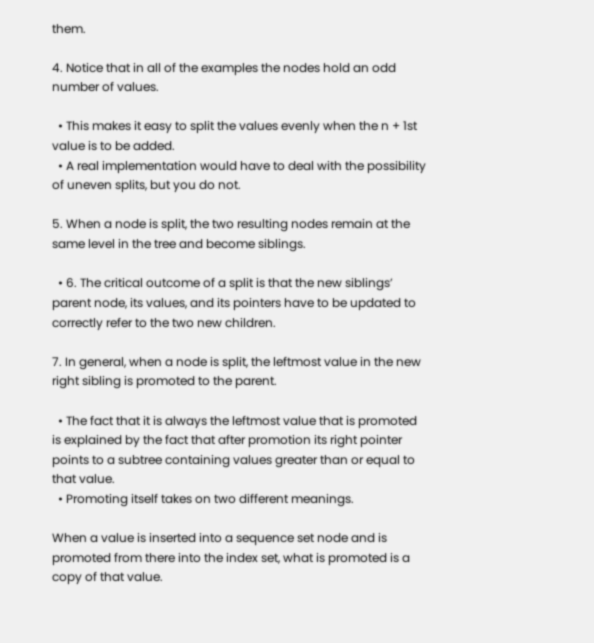them.

4. Notice that in all of the examples the nodes hold an odd number of values.

  • This makes it easy to split the values evenly when the n + 1st value is to be added.
  • A real implementation would have to deal with the possibility of uneven splits, but you do not.

5. When a node is split, the two resulting nodes remain at the same level in the tree and become siblings.

  • 6. The critical outcome of a split is that the new siblings’ parent node, its values, and its pointers have to be updated to correctly refer to the two new children.

7. In general, when a node is split, the leftmost value in the new right sibling is promoted to the parent.

  • The fact that it is always the leftmost value that is promoted is explained by the fact that after promotion its right pointer points to a subtree containing values greater than or equal to that value.
  • Promoting itself takes on two different meanings.

When a value is inserted into a sequence set node and is promoted from there into the index set, what is promoted is a copy of that value.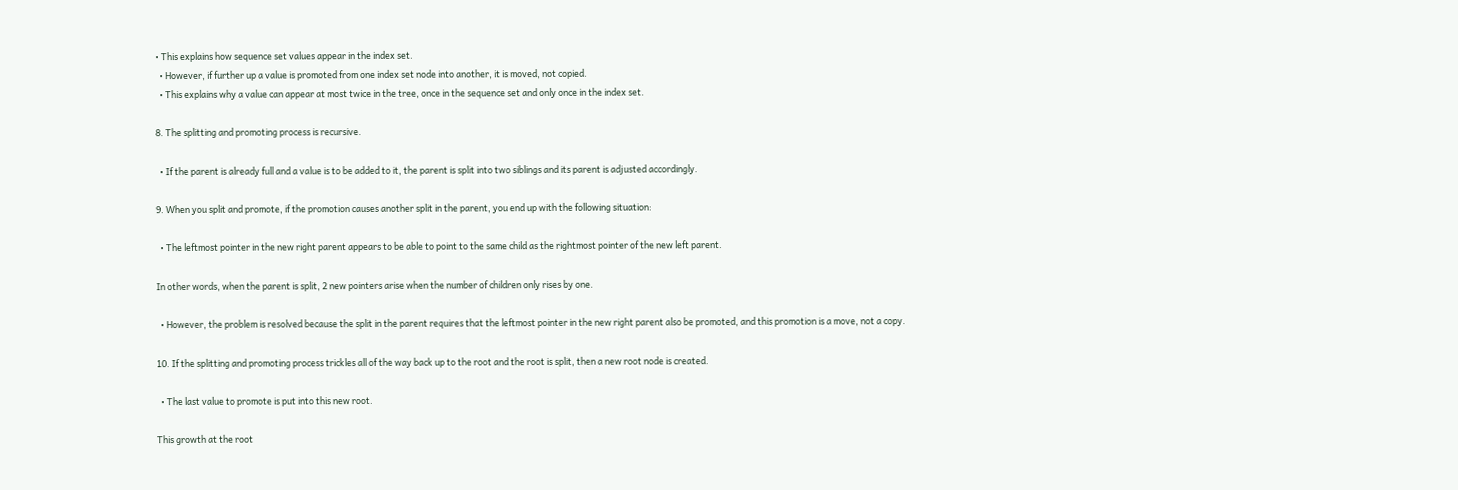• This explains how sequence set values appear in the index set.
  • However, if further up a value is promoted from one index set node into another, it is moved, not copied.
  • This explains why a value can appear at most twice in the tree, once in the sequence set and only once in the index set.

8. The splitting and promoting process is recursive.

  • If the parent is already full and a value is to be added to it, the parent is split into two siblings and its parent is adjusted accordingly.

9. When you split and promote, if the promotion causes another split in the parent, you end up with the following situation:

  • The leftmost pointer in the new right parent appears to be able to point to the same child as the rightmost pointer of the new left parent.

In other words, when the parent is split, 2 new pointers arise when the number of children only rises by one.

  • However, the problem is resolved because the split in the parent requires that the leftmost pointer in the new right parent also be promoted, and this promotion is a move, not a copy.

10. If the splitting and promoting process trickles all of the way back up to the root and the root is split, then a new root node is created.

  • The last value to promote is put into this new root.

This growth at the root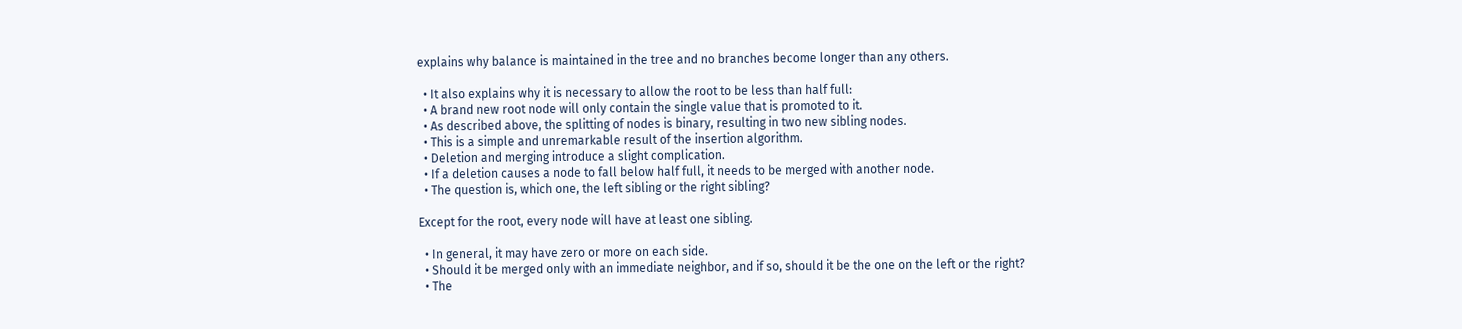explains why balance is maintained in the tree and no branches become longer than any others.

  • It also explains why it is necessary to allow the root to be less than half full:
  • A brand new root node will only contain the single value that is promoted to it.
  • As described above, the splitting of nodes is binary, resulting in two new sibling nodes.
  • This is a simple and unremarkable result of the insertion algorithm.
  • Deletion and merging introduce a slight complication.
  • If a deletion causes a node to fall below half full, it needs to be merged with another node.
  • The question is, which one, the left sibling or the right sibling?

Except for the root, every node will have at least one sibling.

  • In general, it may have zero or more on each side.
  • Should it be merged only with an immediate neighbor, and if so, should it be the one on the left or the right?
  • The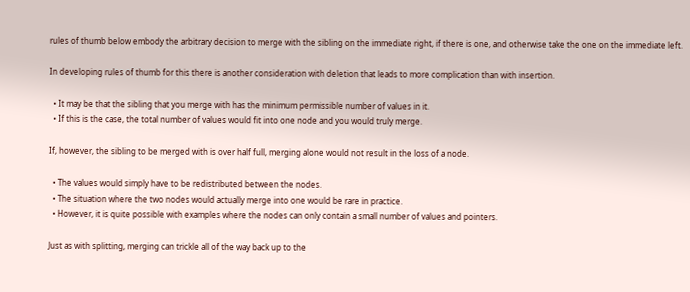rules of thumb below embody the arbitrary decision to merge with the sibling on the immediate right, if there is one, and otherwise take the one on the immediate left.

In developing rules of thumb for this there is another consideration with deletion that leads to more complication than with insertion.

  • It may be that the sibling that you merge with has the minimum permissible number of values in it.
  • If this is the case, the total number of values would fit into one node and you would truly merge.

If, however, the sibling to be merged with is over half full, merging alone would not result in the loss of a node.

  • The values would simply have to be redistributed between the nodes.
  • The situation where the two nodes would actually merge into one would be rare in practice.
  • However, it is quite possible with examples where the nodes can only contain a small number of values and pointers.

Just as with splitting, merging can trickle all of the way back up to the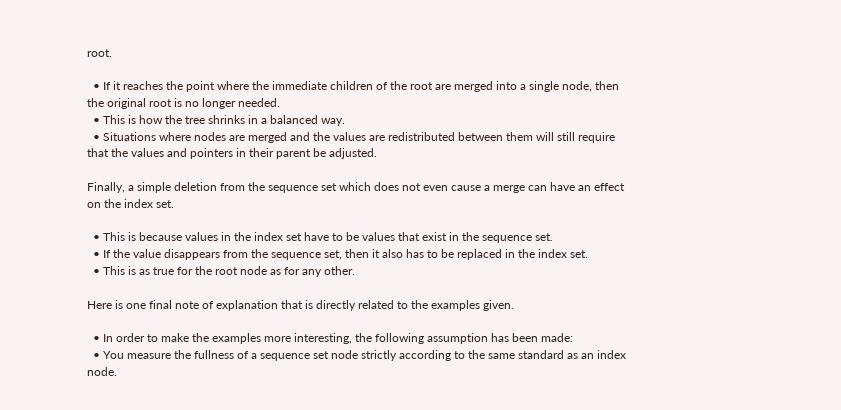root.

  • If it reaches the point where the immediate children of the root are merged into a single node, then the original root is no longer needed.
  • This is how the tree shrinks in a balanced way.
  • Situations where nodes are merged and the values are redistributed between them will still require that the values and pointers in their parent be adjusted.

Finally, a simple deletion from the sequence set which does not even cause a merge can have an effect on the index set.

  • This is because values in the index set have to be values that exist in the sequence set.
  • If the value disappears from the sequence set, then it also has to be replaced in the index set.
  • This is as true for the root node as for any other.

Here is one final note of explanation that is directly related to the examples given.

  • In order to make the examples more interesting, the following assumption has been made:
  • You measure the fullness of a sequence set node strictly according to the same standard as an index node.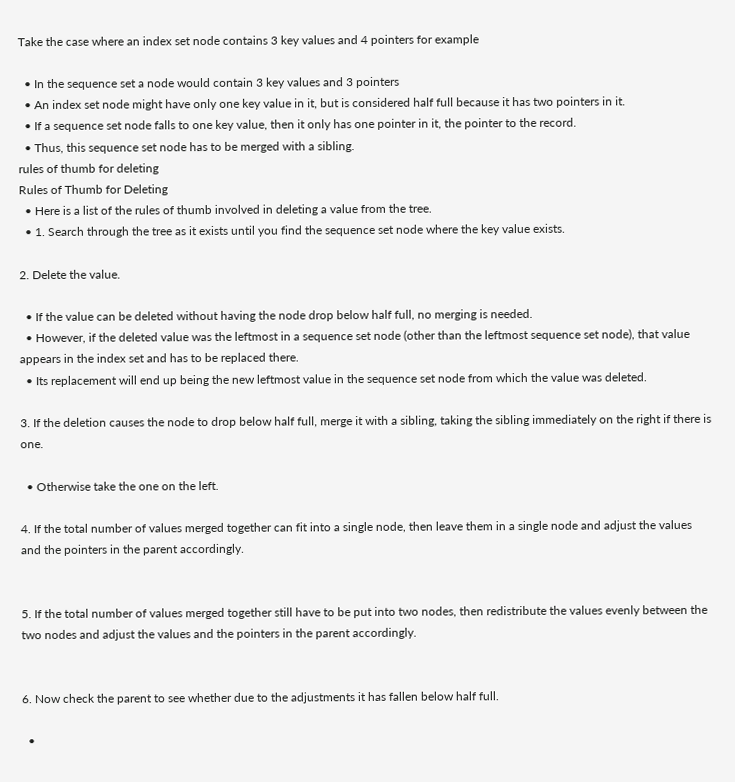Take the case where an index set node contains 3 key values and 4 pointers for example

  • In the sequence set a node would contain 3 key values and 3 pointers
  • An index set node might have only one key value in it, but is considered half full because it has two pointers in it.
  • If a sequence set node falls to one key value, then it only has one pointer in it, the pointer to the record.
  • Thus, this sequence set node has to be merged with a sibling.
rules of thumb for deleting
Rules of Thumb for Deleting
  • Here is a list of the rules of thumb involved in deleting a value from the tree.
  • 1. Search through the tree as it exists until you find the sequence set node where the key value exists.

2. Delete the value.

  • If the value can be deleted without having the node drop below half full, no merging is needed.
  • However, if the deleted value was the leftmost in a sequence set node (other than the leftmost sequence set node), that value appears in the index set and has to be replaced there.
  • Its replacement will end up being the new leftmost value in the sequence set node from which the value was deleted.

3. If the deletion causes the node to drop below half full, merge it with a sibling, taking the sibling immediately on the right if there is one.

  • Otherwise take the one on the left.

4. If the total number of values merged together can fit into a single node, then leave them in a single node and adjust the values and the pointers in the parent accordingly.


5. If the total number of values merged together still have to be put into two nodes, then redistribute the values evenly between the two nodes and adjust the values and the pointers in the parent accordingly.


6. Now check the parent to see whether due to the adjustments it has fallen below half full.

  •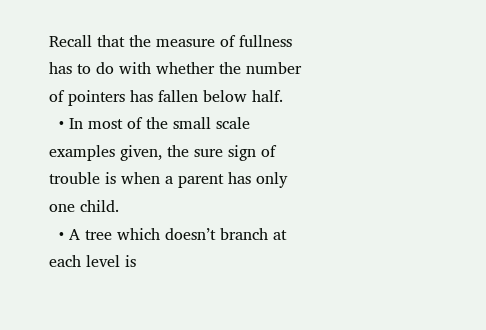Recall that the measure of fullness has to do with whether the number of pointers has fallen below half.
  • In most of the small scale examples given, the sure sign of trouble is when a parent has only one child.
  • A tree which doesn’t branch at each level is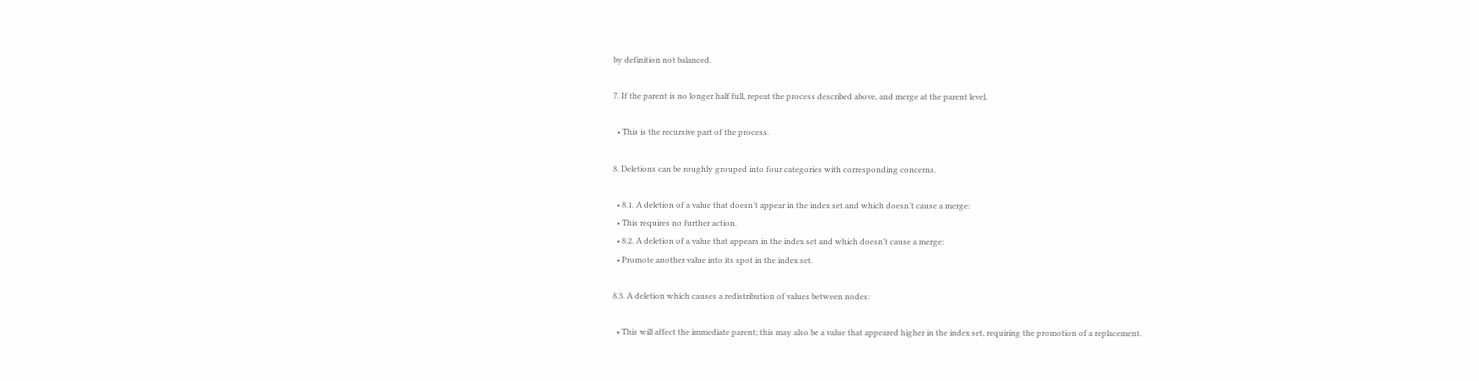by definition not balanced.

7. If the parent is no longer half full, repeat the process described above, and merge at the parent level.

  • This is the recursive part of the process.

8. Deletions can be roughly grouped into four categories with corresponding concerns.

  • 8.1. A deletion of a value that doesn’t appear in the index set and which doesn’t cause a merge:
  • This requires no further action.
  • 8.2. A deletion of a value that appears in the index set and which doesn’t cause a merge:
  • Promote another value into its spot in the index set.

8.3. A deletion which causes a redistribution of values between nodes:

  • This will affect the immediate parent; this may also be a value that appeared higher in the index set, requiring the promotion of a replacement.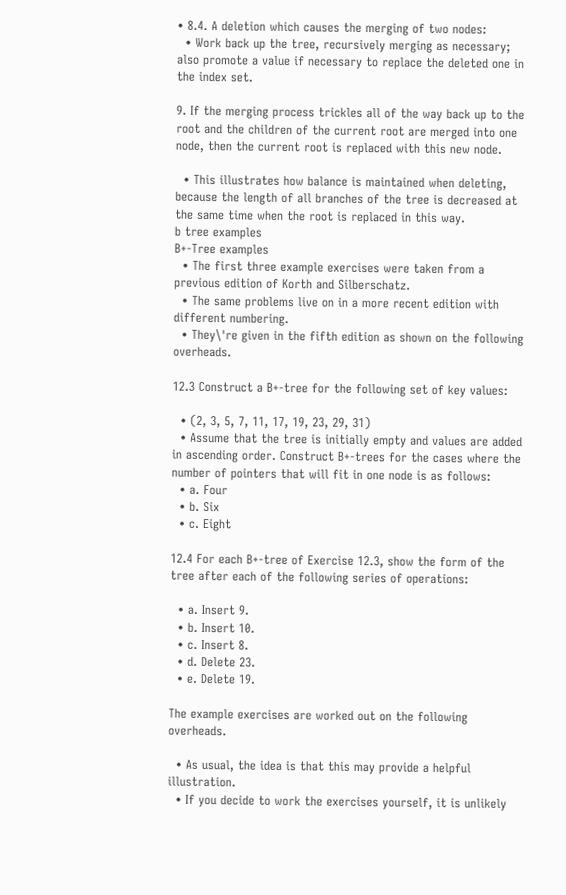• 8.4. A deletion which causes the merging of two nodes:
  • Work back up the tree, recursively merging as necessary; also promote a value if necessary to replace the deleted one in the index set.

9. If the merging process trickles all of the way back up to the root and the children of the current root are merged into one node, then the current root is replaced with this new node.

  • This illustrates how balance is maintained when deleting, because the length of all branches of the tree is decreased at the same time when the root is replaced in this way.
b tree examples
B+-Tree examples
  • The first three example exercises were taken from a previous edition of Korth and Silberschatz.
  • The same problems live on in a more recent edition with different numbering.
  • They\'re given in the fifth edition as shown on the following overheads.

12.3 Construct a B+-tree for the following set of key values:

  • (2, 3, 5, 7, 11, 17, 19, 23, 29, 31)
  • Assume that the tree is initially empty and values are added in ascending order. Construct B+-trees for the cases where the number of pointers that will fit in one node is as follows:
  • a. Four
  • b. Six
  • c. Eight

12.4 For each B+-tree of Exercise 12.3, show the form of the tree after each of the following series of operations:

  • a. Insert 9.
  • b. Insert 10.
  • c. Insert 8.
  • d. Delete 23.
  • e. Delete 19.

The example exercises are worked out on the following overheads.

  • As usual, the idea is that this may provide a helpful illustration.
  • If you decide to work the exercises yourself, it is unlikely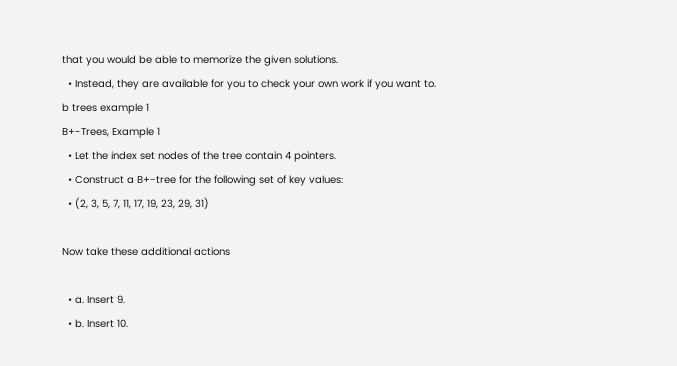that you would be able to memorize the given solutions.
  • Instead, they are available for you to check your own work if you want to.
b trees example 1
B+-Trees, Example 1
  • Let the index set nodes of the tree contain 4 pointers.
  • Construct a B+-tree for the following set of key values:
  • (2, 3, 5, 7, 11, 17, 19, 23, 29, 31)

Now take these additional actions

  • a. Insert 9.
  • b. Insert 10.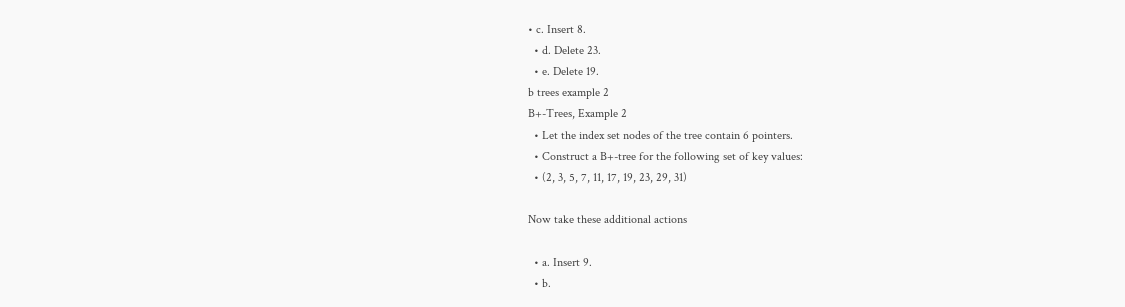• c. Insert 8.
  • d. Delete 23.
  • e. Delete 19.
b trees example 2
B+-Trees, Example 2
  • Let the index set nodes of the tree contain 6 pointers.
  • Construct a B+-tree for the following set of key values:
  • (2, 3, 5, 7, 11, 17, 19, 23, 29, 31)

Now take these additional actions

  • a. Insert 9.
  • b.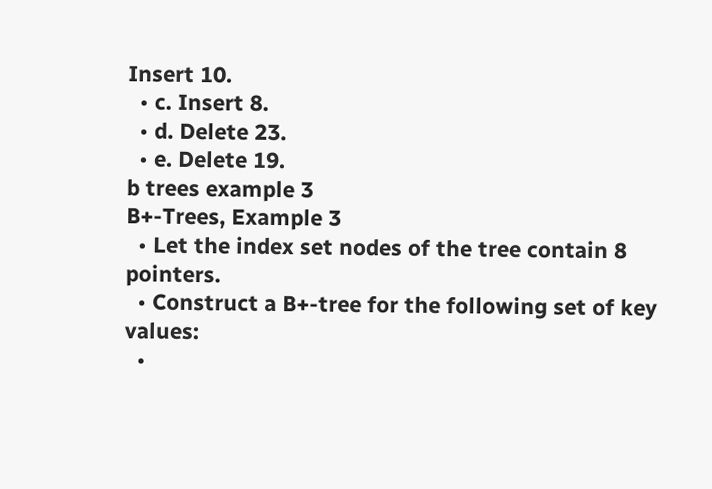Insert 10.
  • c. Insert 8.
  • d. Delete 23.
  • e. Delete 19.
b trees example 3
B+-Trees, Example 3
  • Let the index set nodes of the tree contain 8 pointers.
  • Construct a B+-tree for the following set of key values:
  •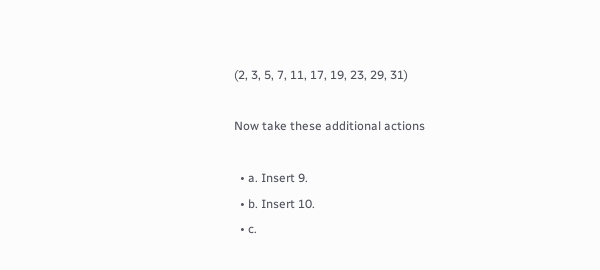(2, 3, 5, 7, 11, 17, 19, 23, 29, 31)

Now take these additional actions

  • a. Insert 9.
  • b. Insert 10.
  • c.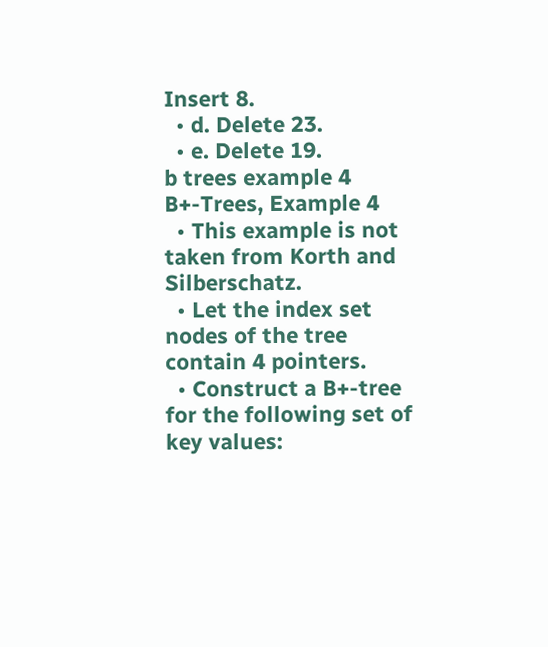Insert 8.
  • d. Delete 23.
  • e. Delete 19.
b trees example 4
B+-Trees, Example 4
  • This example is not taken from Korth and Silberschatz.
  • Let the index set nodes of the tree contain 4 pointers.
  • Construct a B+-tree for the following set of key values: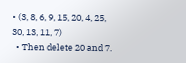• (3, 8, 6, 9, 15, 20, 4, 25, 30, 13, 11, 7)
  • Then delete 20 and 7.